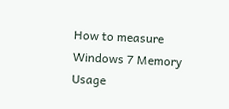How to measure Windows 7 Memory Usage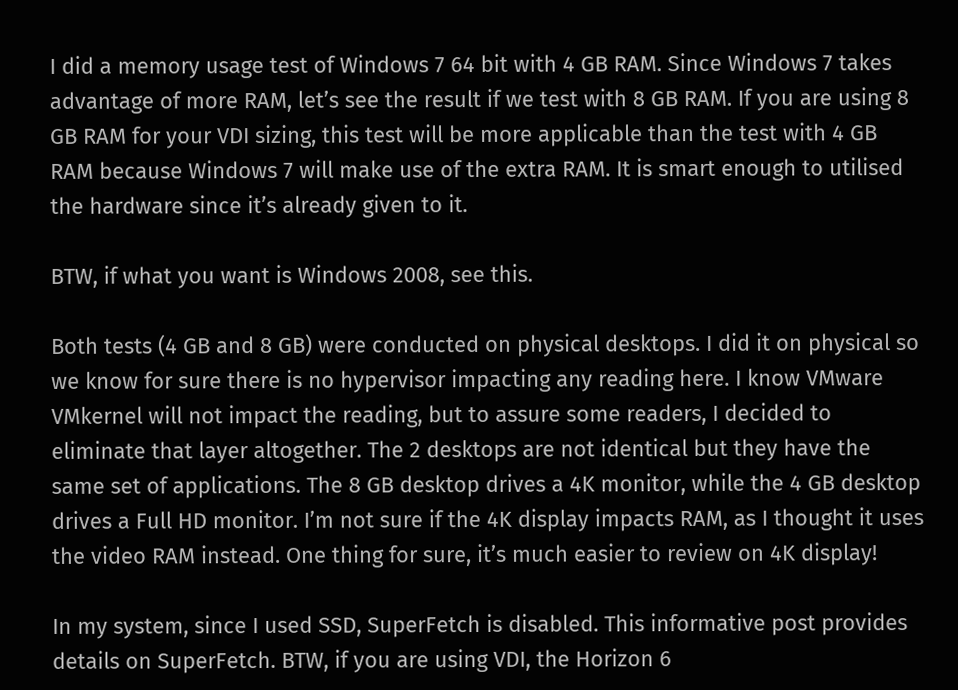I did a memory usage test of Windows 7 64 bit with 4 GB RAM. Since Windows 7 takes advantage of more RAM, let’s see the result if we test with 8 GB RAM. If you are using 8 GB RAM for your VDI sizing, this test will be more applicable than the test with 4 GB RAM because Windows 7 will make use of the extra RAM. It is smart enough to utilised the hardware since it’s already given to it.

BTW, if what you want is Windows 2008, see this.

Both tests (4 GB and 8 GB) were conducted on physical desktops. I did it on physical so we know for sure there is no hypervisor impacting any reading here. I know VMware VMkernel will not impact the reading, but to assure some readers, I decided to eliminate that layer altogether. The 2 desktops are not identical but they have the same set of applications. The 8 GB desktop drives a 4K monitor, while the 4 GB desktop drives a Full HD monitor. I’m not sure if the 4K display impacts RAM, as I thought it uses the video RAM instead. One thing for sure, it’s much easier to review on 4K display!

In my system, since I used SSD, SuperFetch is disabled. This informative post provides details on SuperFetch. BTW, if you are using VDI, the Horizon 6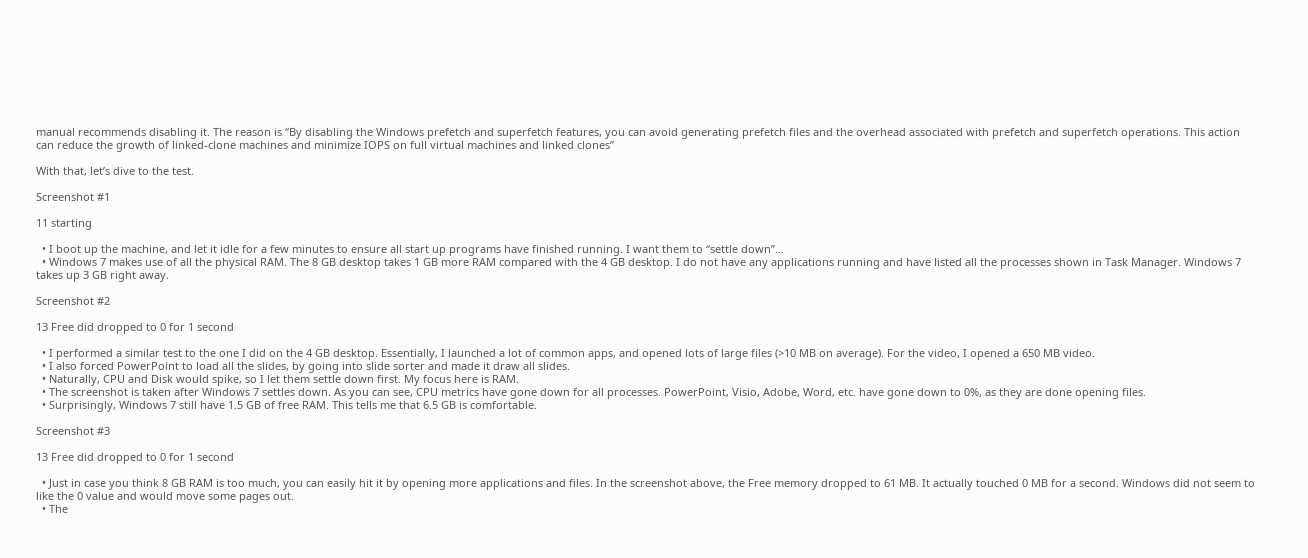manual recommends disabling it. The reason is “By disabling the Windows prefetch and superfetch features, you can avoid generating prefetch files and the overhead associated with prefetch and superfetch operations. This action can reduce the growth of linked-clone machines and minimize IOPS on full virtual machines and linked clones”

With that, let’s dive to the test.

Screenshot #1

11 starting

  • I boot up the machine, and let it idle for a few minutes to ensure all start up programs have finished running. I want them to “settle down”…
  • Windows 7 makes use of all the physical RAM. The 8 GB desktop takes 1 GB more RAM compared with the 4 GB desktop. I do not have any applications running and have listed all the processes shown in Task Manager. Windows 7 takes up 3 GB right away.

Screenshot #2

13 Free did dropped to 0 for 1 second

  • I performed a similar test to the one I did on the 4 GB desktop. Essentially, I launched a lot of common apps, and opened lots of large files (>10 MB on average). For the video, I opened a 650 MB video.
  • I also forced PowerPoint to load all the slides, by going into slide sorter and made it draw all slides.
  • Naturally, CPU and Disk would spike, so I let them settle down first. My focus here is RAM.
  • The screenshot is taken after Windows 7 settles down. As you can see, CPU metrics have gone down for all processes. PowerPoint, Visio, Adobe, Word, etc. have gone down to 0%, as they are done opening files.
  • Surprisingly, Windows 7 still have 1.5 GB of free RAM. This tells me that 6.5 GB is comfortable.

Screenshot #3

13 Free did dropped to 0 for 1 second

  • Just in case you think 8 GB RAM is too much, you can easily hit it by opening more applications and files. In the screenshot above, the Free memory dropped to 61 MB. It actually touched 0 MB for a second. Windows did not seem to like the 0 value and would move some pages out.
  • The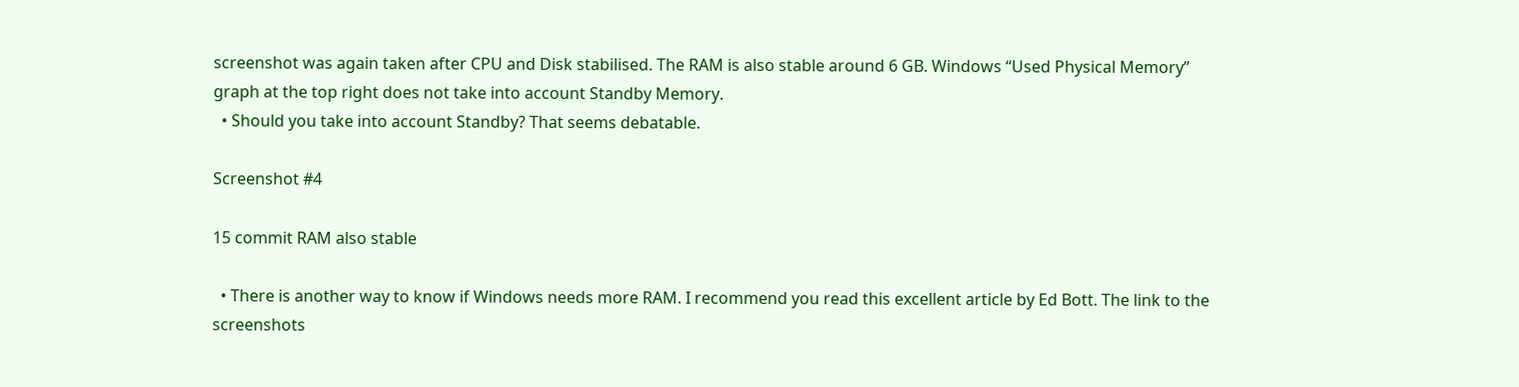screenshot was again taken after CPU and Disk stabilised. The RAM is also stable around 6 GB. Windows “Used Physical Memory” graph at the top right does not take into account Standby Memory.
  • Should you take into account Standby? That seems debatable.

Screenshot #4

15 commit RAM also stable

  • There is another way to know if Windows needs more RAM. I recommend you read this excellent article by Ed Bott. The link to the screenshots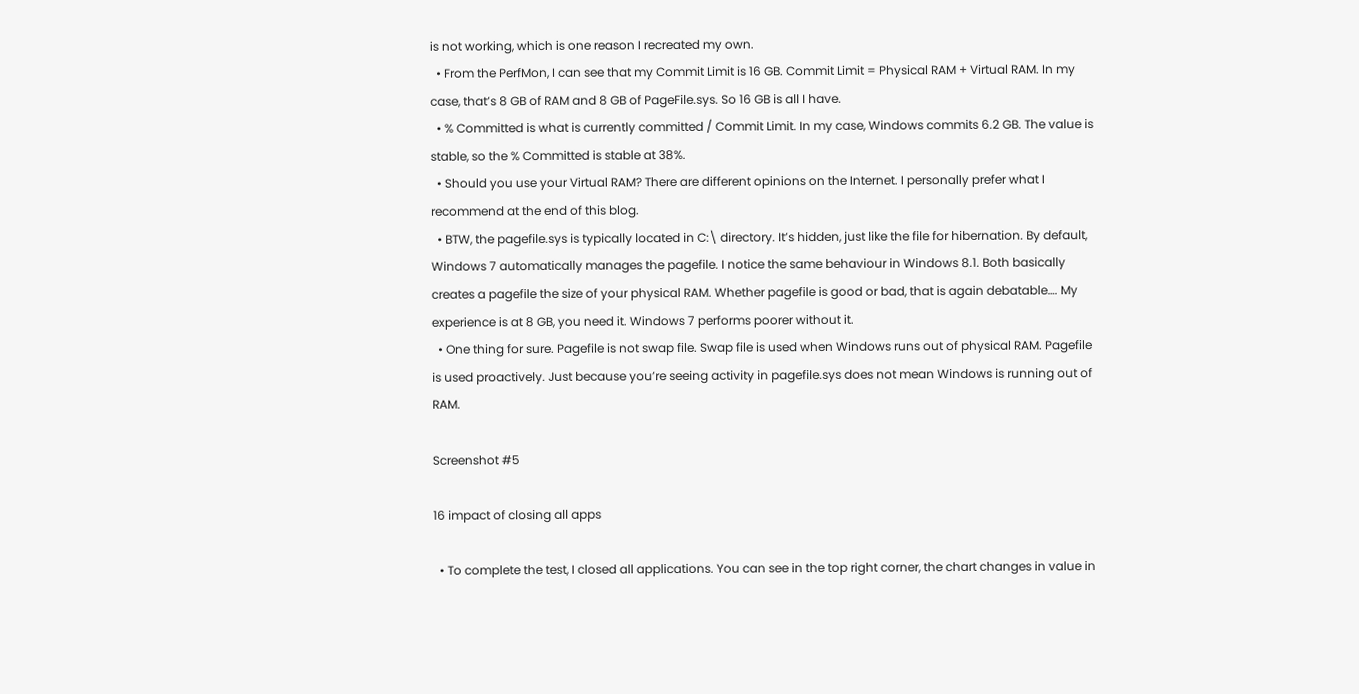is not working, which is one reason I recreated my own.
  • From the PerfMon, I can see that my Commit Limit is 16 GB. Commit Limit = Physical RAM + Virtual RAM. In my case, that’s 8 GB of RAM and 8 GB of PageFile.sys. So 16 GB is all I have.
  • % Committed is what is currently committed / Commit Limit. In my case, Windows commits 6.2 GB. The value is stable, so the % Committed is stable at 38%.
  • Should you use your Virtual RAM? There are different opinions on the Internet. I personally prefer what I recommend at the end of this blog.
  • BTW, the pagefile.sys is typically located in C:\ directory. It’s hidden, just like the file for hibernation. By default, Windows 7 automatically manages the pagefile. I notice the same behaviour in Windows 8.1. Both basically creates a pagefile the size of your physical RAM. Whether pagefile is good or bad, that is again debatable…. My experience is at 8 GB, you need it. Windows 7 performs poorer without it.
  • One thing for sure. Pagefile is not swap file. Swap file is used when Windows runs out of physical RAM. Pagefile is used proactively. Just because you’re seeing activity in pagefile.sys does not mean Windows is running out of RAM.

Screenshot #5

16 impact of closing all apps

  • To complete the test, I closed all applications. You can see in the top right corner, the chart changes in value in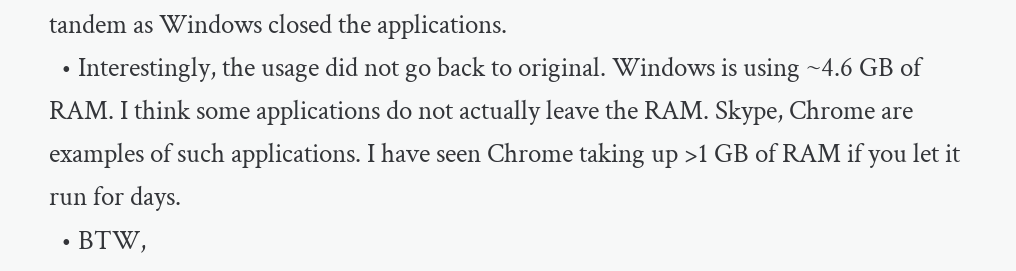tandem as Windows closed the applications.
  • Interestingly, the usage did not go back to original. Windows is using ~4.6 GB of RAM. I think some applications do not actually leave the RAM. Skype, Chrome are examples of such applications. I have seen Chrome taking up >1 GB of RAM if you let it run for days.
  • BTW,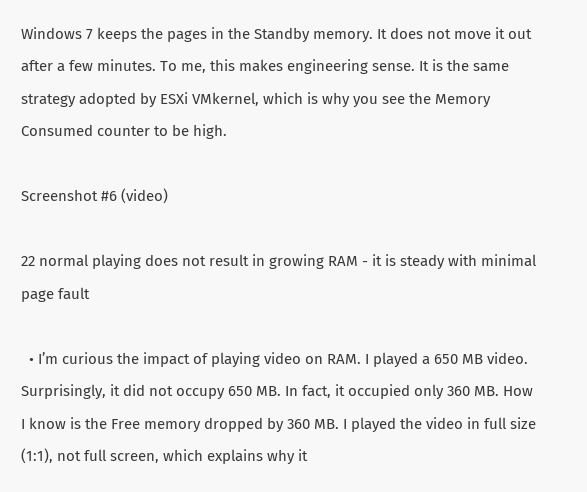Windows 7 keeps the pages in the Standby memory. It does not move it out after a few minutes. To me, this makes engineering sense. It is the same strategy adopted by ESXi VMkernel, which is why you see the Memory Consumed counter to be high.

Screenshot #6 (video)

22 normal playing does not result in growing RAM - it is steady with minimal page fault

  • I’m curious the impact of playing video on RAM. I played a 650 MB video. Surprisingly, it did not occupy 650 MB. In fact, it occupied only 360 MB. How I know is the Free memory dropped by 360 MB. I played the video in full size (1:1), not full screen, which explains why it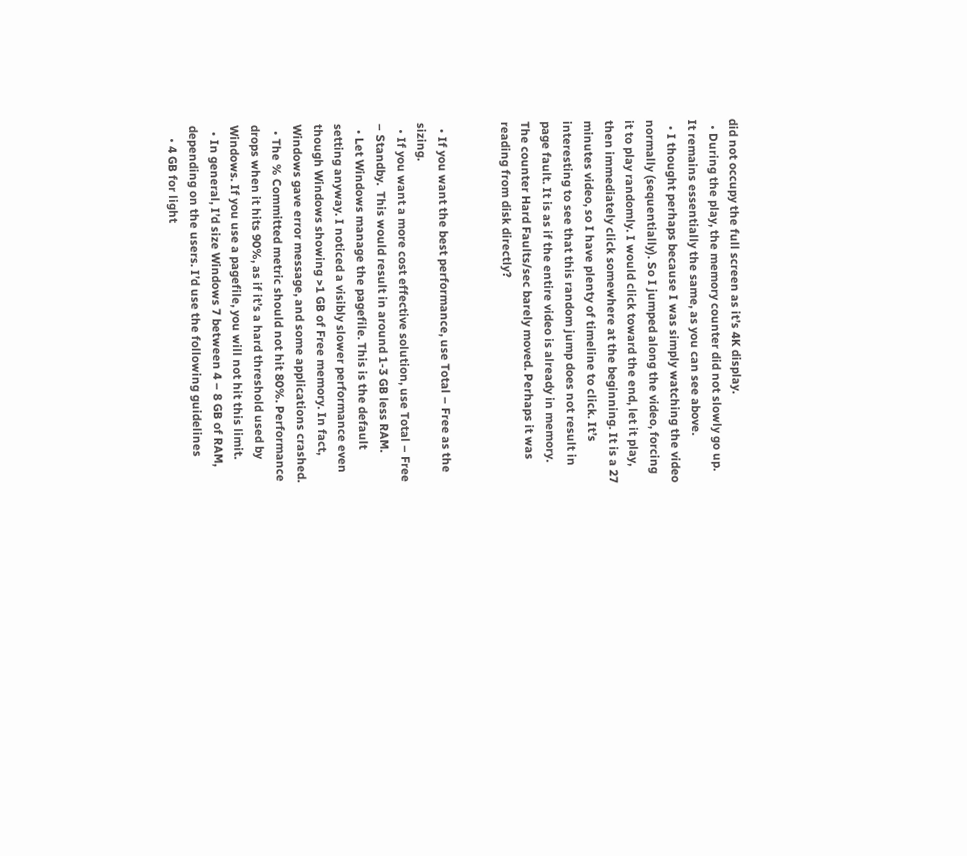did not occupy the full screen as it’s 4K display.
  • During the play, the memory counter did not slowly go up. It remains essentially the same, as you can see above.
  • I thought perhaps because I was simply watching the video normally (sequentially). So I jumped along the video, forcing it to play randomly. I would click toward the end, let it play, then immediately click somewhere at the beginning. It is a 27 minutes video, so I have plenty of timeline to click. It’s interesting to see that this random jump does not result in page fault. It is as if the entire video is already in memory. The counter Hard Faults/sec barely moved. Perhaps it was reading from disk directly?


  • If you want the best performance, use Total – Free as the sizing.
  • If you want a more cost effective solution, use Total – Free – Standby.  This would result in around 1-3 GB less RAM.
  • Let Windows manage the pagefile. This is the default setting anyway. I noticed a visibly slower performance even though Windows showing >1 GB of Free memory. In fact, Windows gave error message, and some applications crashed.
  • The % Committed metric should not hit 80%. Performance drops when it hits 90%, as if it’s a hard threshold used by Windows. If you use a pagefile, you will not hit this limit.
  • In general, I’d size Windows 7 between 4 – 8 GB of RAM, depending on the users. I’d use the following guidelines
    • 4 GB for light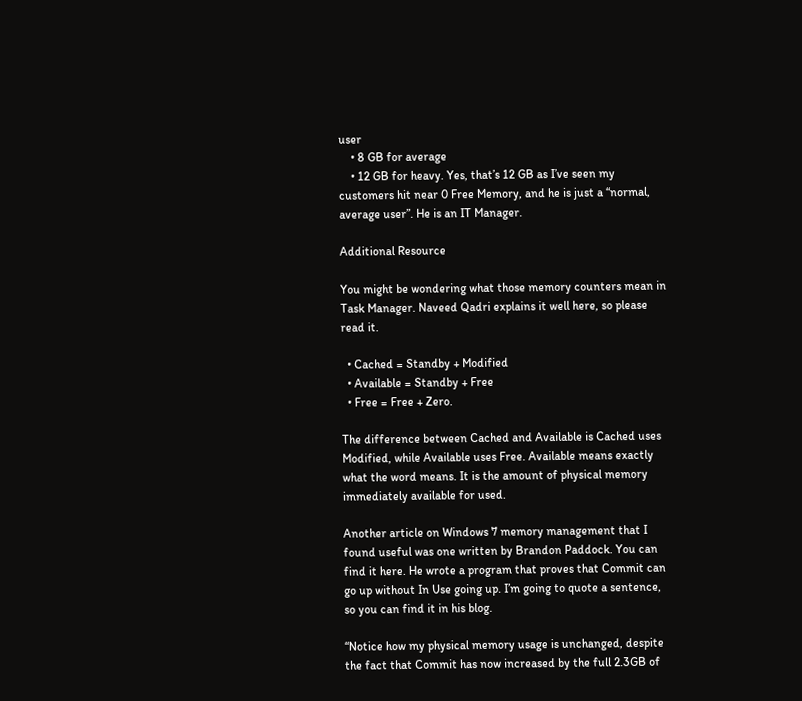user
    • 8 GB for average
    • 12 GB for heavy. Yes, that’s 12 GB as I’ve seen my customers hit near 0 Free Memory, and he is just a “normal, average user”. He is an IT Manager.

Additional Resource

You might be wondering what those memory counters mean in Task Manager. Naveed Qadri explains it well here, so please read it.

  • Cached = Standby + Modified
  • Available = Standby + Free
  • Free = Free + Zero.

The difference between Cached and Available is Cached uses Modified, while Available uses Free. Available means exactly what the word means. It is the amount of physical memory immediately available for used.

Another article on Windows 7 memory management that I found useful was one written by Brandon Paddock. You can find it here. He wrote a program that proves that Commit can go up without In Use going up. I’m going to quote a sentence, so you can find it in his blog.

“Notice how my physical memory usage is unchanged, despite the fact that Commit has now increased by the full 2.3GB of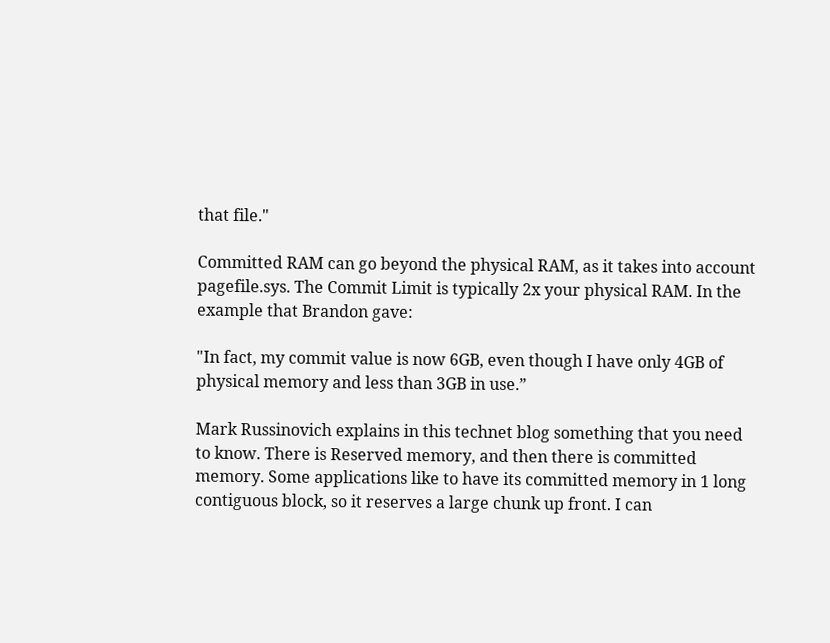that file."

Committed RAM can go beyond the physical RAM, as it takes into account pagefile.sys. The Commit Limit is typically 2x your physical RAM. In the example that Brandon gave:

"In fact, my commit value is now 6GB, even though I have only 4GB of physical memory and less than 3GB in use.”

Mark Russinovich explains in this technet blog something that you need to know. There is Reserved memory, and then there is committed memory. Some applications like to have its committed memory in 1 long contiguous block, so it reserves a large chunk up front. I can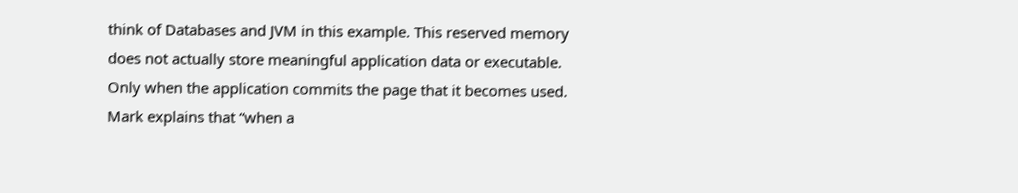think of Databases and JVM in this example. This reserved memory does not actually store meaningful application data or executable. Only when the application commits the page that it becomes used. Mark explains that “when a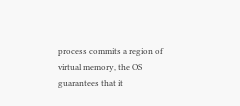process commits a region of virtual memory, the OS guarantees that it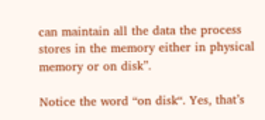can maintain all the data the process stores in the memory either in physical memory or on disk”.

Notice the word “on disk“. Yes, that’s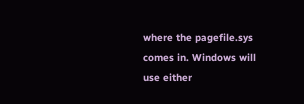where the pagefile.sys comes in. Windows will use either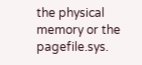the physical memory or the pagefile.sys.